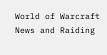World of Warcraft News and Raiding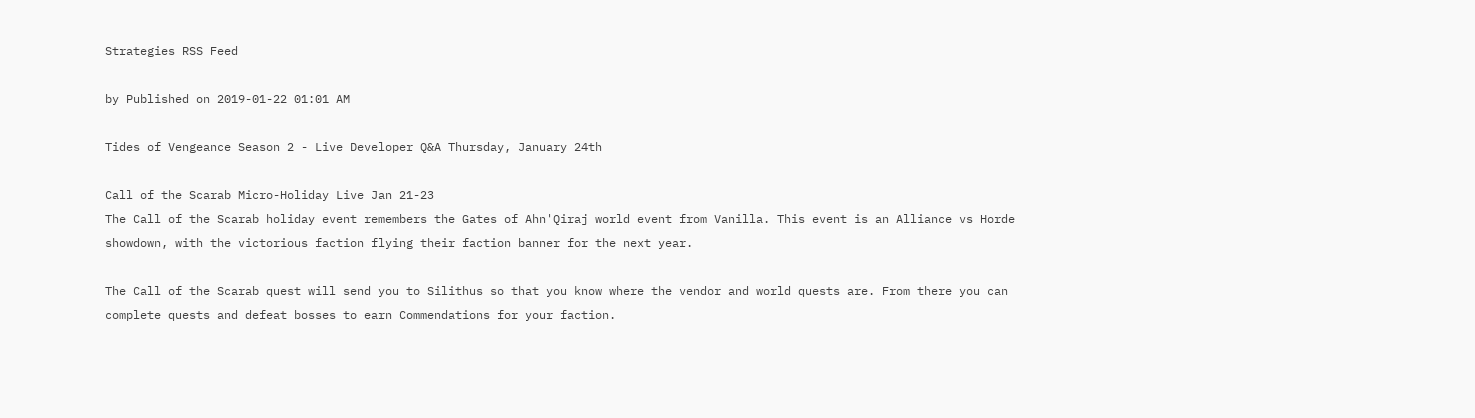Strategies RSS Feed

by Published on 2019-01-22 01:01 AM

Tides of Vengeance Season 2 - Live Developer Q&A Thursday, January 24th

Call of the Scarab Micro-Holiday Live Jan 21-23
The Call of the Scarab holiday event remembers the Gates of Ahn'Qiraj world event from Vanilla. This event is an Alliance vs Horde showdown, with the victorious faction flying their faction banner for the next year.

The Call of the Scarab quest will send you to Silithus so that you know where the vendor and world quests are. From there you can complete quests and defeat bosses to earn Commendations for your faction.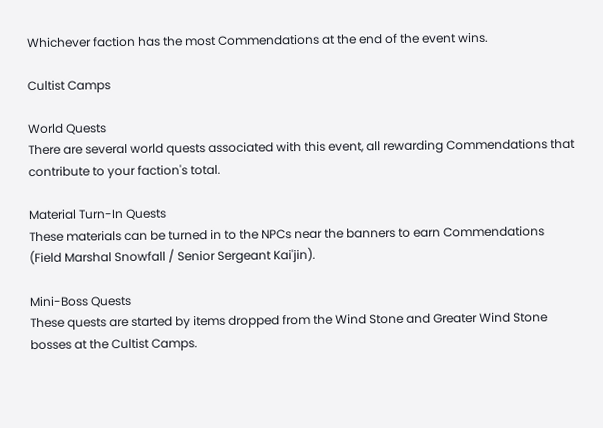Whichever faction has the most Commendations at the end of the event wins.

Cultist Camps

World Quests
There are several world quests associated with this event, all rewarding Commendations that contribute to your faction's total.

Material Turn-In Quests
These materials can be turned in to the NPCs near the banners to earn Commendations (Field Marshal Snowfall / Senior Sergeant Kai'jin).

Mini-Boss Quests
These quests are started by items dropped from the Wind Stone and Greater Wind Stone bosses at the Cultist Camps.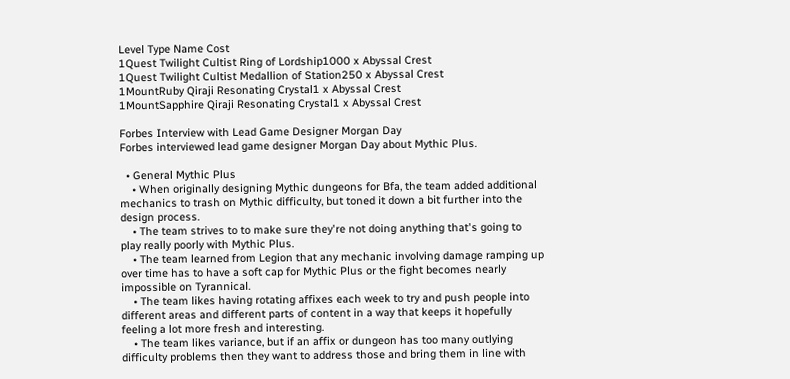Level Type Name Cost
1Quest Twilight Cultist Ring of Lordship1000 x Abyssal Crest
1Quest Twilight Cultist Medallion of Station250 x Abyssal Crest
1MountRuby Qiraji Resonating Crystal1 x Abyssal Crest
1MountSapphire Qiraji Resonating Crystal1 x Abyssal Crest

Forbes Interview with Lead Game Designer Morgan Day
Forbes interviewed lead game designer Morgan Day about Mythic Plus.

  • General Mythic Plus
    • When originally designing Mythic dungeons for Bfa, the team added additional mechanics to trash on Mythic difficulty, but toned it down a bit further into the design process.
    • The team strives to to make sure they're not doing anything that's going to play really poorly with Mythic Plus.
    • The team learned from Legion that any mechanic involving damage ramping up over time has to have a soft cap for Mythic Plus or the fight becomes nearly impossible on Tyrannical.
    • The team likes having rotating affixes each week to try and push people into different areas and different parts of content in a way that keeps it hopefully feeling a lot more fresh and interesting.
    • The team likes variance, but if an affix or dungeon has too many outlying difficulty problems then they want to address those and bring them in line with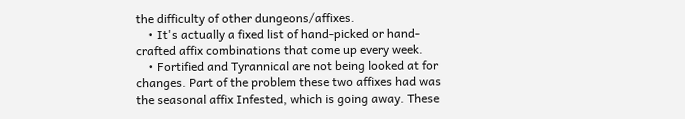the difficulty of other dungeons/affixes.
    • It's actually a fixed list of hand-picked or hand-crafted affix combinations that come up every week.
    • Fortified and Tyrannical are not being looked at for changes. Part of the problem these two affixes had was the seasonal affix Infested, which is going away. These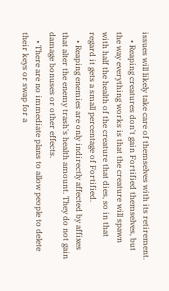issues will likely take care of themselves with its retirement.
    • Reaping creatures don't gain Fortified themselves, but the way everything works is that the creature will spawn with half the health of the creature that dies, so in that regard it gets a small percentage of Fortified.
    • Reaping enemies are only indirectly affected by affixes that alter the enemy trash's health amount. They do not gain damage bonuses or other effects.
    • There are no immediate plans to allow people to delete their keys or swap for a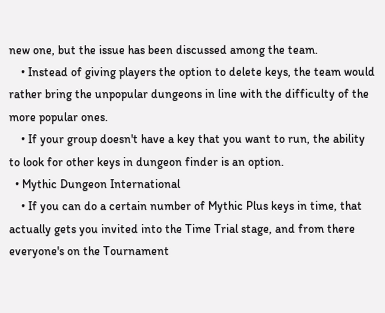new one, but the issue has been discussed among the team.
    • Instead of giving players the option to delete keys, the team would rather bring the unpopular dungeons in line with the difficulty of the more popular ones.
    • If your group doesn't have a key that you want to run, the ability to look for other keys in dungeon finder is an option.
  • Mythic Dungeon International
    • If you can do a certain number of Mythic Plus keys in time, that actually gets you invited into the Time Trial stage, and from there everyone's on the Tournament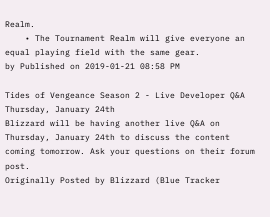Realm.
    • The Tournament Realm will give everyone an equal playing field with the same gear.
by Published on 2019-01-21 08:58 PM

Tides of Vengeance Season 2 - Live Developer Q&A Thursday, January 24th
Blizzard will be having another live Q&A on Thursday, January 24th to discuss the content coming tomorrow. Ask your questions on their forum post.
Originally Posted by Blizzard (Blue Tracker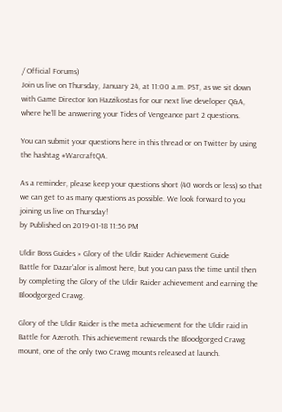/ Official Forums)
Join us live on Thursday, January 24, at 11:00 a.m. PST, as we sit down with Game Director Ion Hazzikostas for our next live developer Q&A, where he’ll be answering your Tides of Vengeance part 2 questions.

You can submit your questions here in this thread or on Twitter by using the hashtag #WarcraftQA.

As a reminder, please keep your questions short (40 words or less) so that we can get to as many questions as possible. We look forward to you joining us live on Thursday!
by Published on 2019-01-18 11:56 PM

Uldir Boss Guides » Glory of the Uldir Raider Achievement Guide
Battle for Dazar'alor is almost here, but you can pass the time until then by completing the Glory of the Uldir Raider achievement and earning the Bloodgorged Crawg.

Glory of the Uldir Raider is the meta achievement for the Uldir raid in Battle for Azeroth. This achievement rewards the Bloodgorged Crawg mount, one of the only two Crawg mounts released at launch.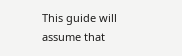This guide will assume that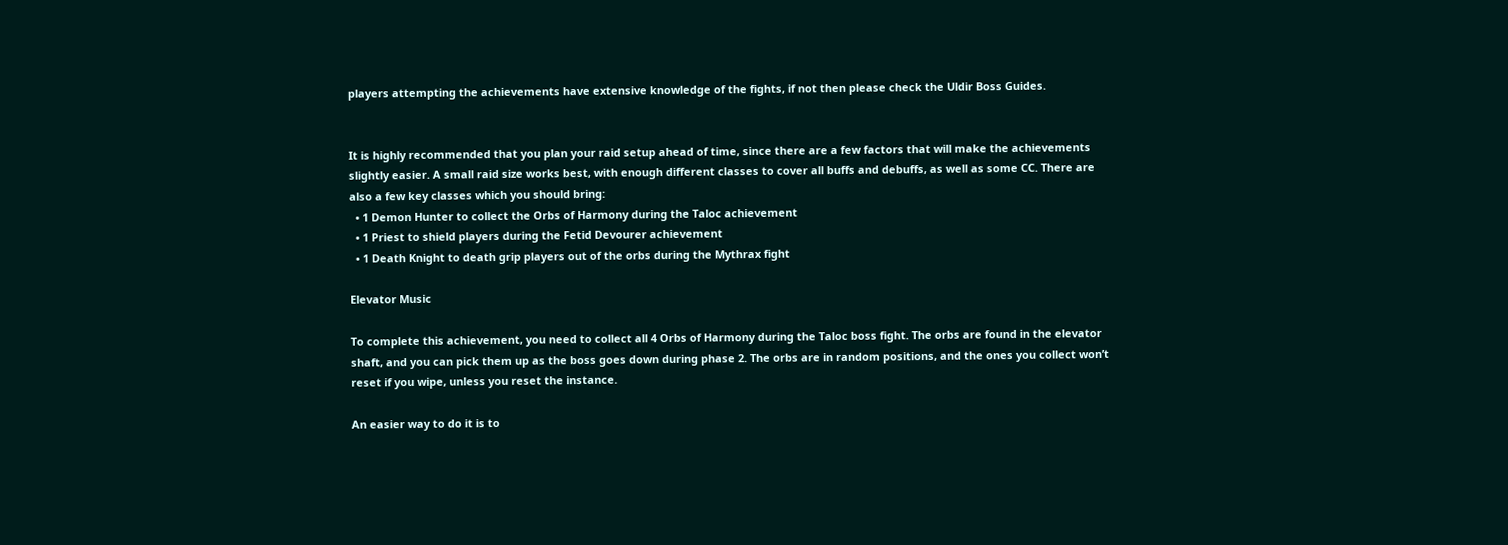players attempting the achievements have extensive knowledge of the fights, if not then please check the Uldir Boss Guides.


It is highly recommended that you plan your raid setup ahead of time, since there are a few factors that will make the achievements slightly easier. A small raid size works best, with enough different classes to cover all buffs and debuffs, as well as some CC. There are also a few key classes which you should bring:
  • 1 Demon Hunter to collect the Orbs of Harmony during the Taloc achievement
  • 1 Priest to shield players during the Fetid Devourer achievement
  • 1 Death Knight to death grip players out of the orbs during the Mythrax fight

Elevator Music

To complete this achievement, you need to collect all 4 Orbs of Harmony during the Taloc boss fight. The orbs are found in the elevator shaft, and you can pick them up as the boss goes down during phase 2. The orbs are in random positions, and the ones you collect won’t reset if you wipe, unless you reset the instance.

An easier way to do it is to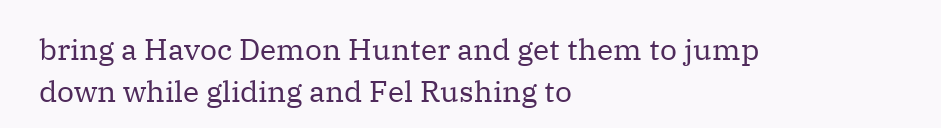bring a Havoc Demon Hunter and get them to jump down while gliding and Fel Rushing to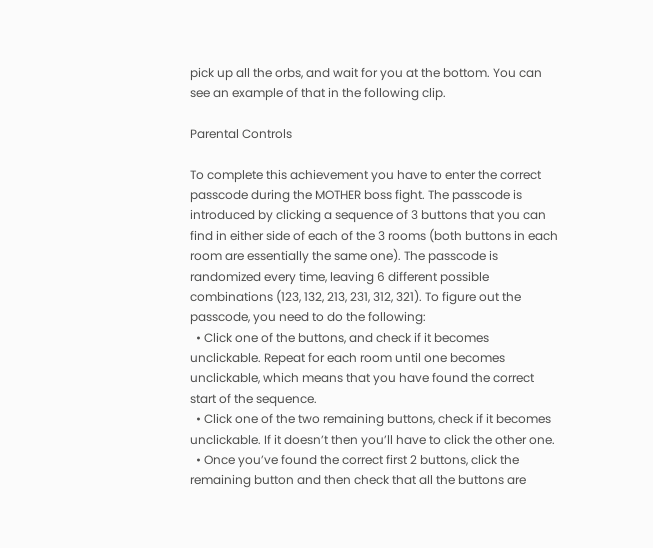pick up all the orbs, and wait for you at the bottom. You can see an example of that in the following clip.

Parental Controls

To complete this achievement you have to enter the correct passcode during the MOTHER boss fight. The passcode is introduced by clicking a sequence of 3 buttons that you can find in either side of each of the 3 rooms (both buttons in each room are essentially the same one). The passcode is randomized every time, leaving 6 different possible combinations (123, 132, 213, 231, 312, 321). To figure out the passcode, you need to do the following:
  • Click one of the buttons, and check if it becomes unclickable. Repeat for each room until one becomes unclickable, which means that you have found the correct start of the sequence.
  • Click one of the two remaining buttons, check if it becomes unclickable. If it doesn’t then you’ll have to click the other one.
  • Once you’ve found the correct first 2 buttons, click the remaining button and then check that all the buttons are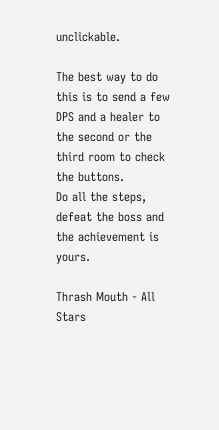unclickable.

The best way to do this is to send a few DPS and a healer to the second or the third room to check the buttons.
Do all the steps, defeat the boss and the achievement is yours.

Thrash Mouth - All Stars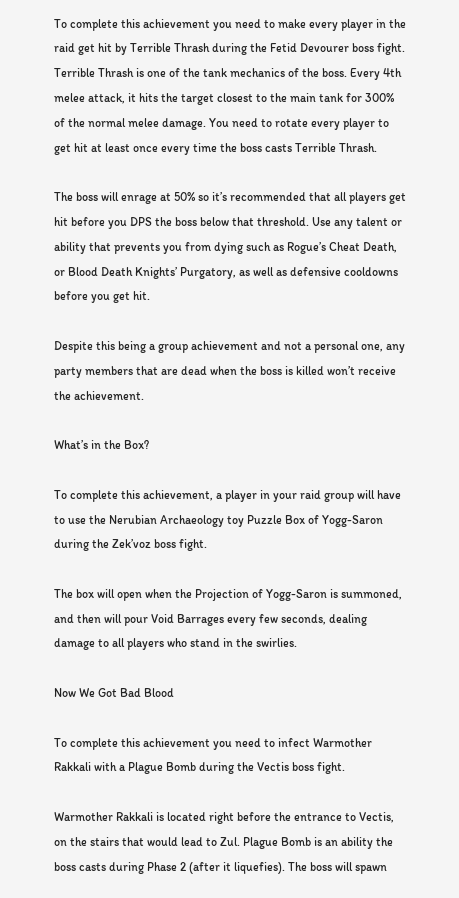To complete this achievement you need to make every player in the raid get hit by Terrible Thrash during the Fetid Devourer boss fight. Terrible Thrash is one of the tank mechanics of the boss. Every 4th melee attack, it hits the target closest to the main tank for 300% of the normal melee damage. You need to rotate every player to get hit at least once every time the boss casts Terrible Thrash.

The boss will enrage at 50% so it’s recommended that all players get hit before you DPS the boss below that threshold. Use any talent or ability that prevents you from dying such as Rogue’s Cheat Death, or Blood Death Knights’ Purgatory, as well as defensive cooldowns before you get hit.

Despite this being a group achievement and not a personal one, any party members that are dead when the boss is killed won’t receive the achievement.

What’s in the Box?

To complete this achievement, a player in your raid group will have to use the Nerubian Archaeology toy Puzzle Box of Yogg-Saron during the Zek’voz boss fight.

The box will open when the Projection of Yogg-Saron is summoned, and then will pour Void Barrages every few seconds, dealing damage to all players who stand in the swirlies.

Now We Got Bad Blood

To complete this achievement you need to infect Warmother Rakkali with a Plague Bomb during the Vectis boss fight.

Warmother Rakkali is located right before the entrance to Vectis, on the stairs that would lead to Zul. Plague Bomb is an ability the boss casts during Phase 2 (after it liquefies). The boss will spawn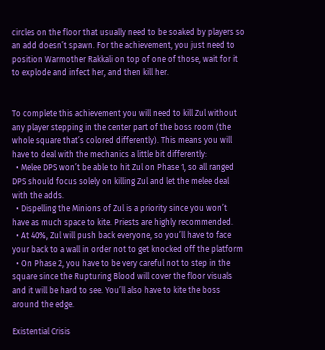circles on the floor that usually need to be soaked by players so an add doesn’t spawn. For the achievement, you just need to position Warmother Rakkali on top of one of those, wait for it to explode and infect her, and then kill her.


To complete this achievement you will need to kill Zul without any player stepping in the center part of the boss room (the whole square that’s colored differently). This means you will have to deal with the mechanics a little bit differently:
  • Melee DPS won’t be able to hit Zul on Phase 1, so all ranged DPS should focus solely on killing Zul and let the melee deal with the adds.
  • Dispelling the Minions of Zul is a priority since you won’t have as much space to kite. Priests are highly recommended.
  • At 40%, Zul will push back everyone, so you’ll have to face your back to a wall in order not to get knocked off the platform
  • On Phase 2, you have to be very careful not to step in the square since the Rupturing Blood will cover the floor visuals and it will be hard to see. You’ll also have to kite the boss around the edge.

Existential Crisis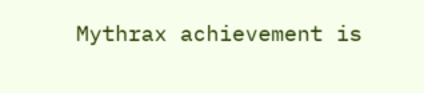Mythrax achievement is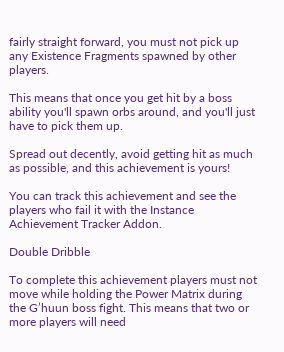fairly straight forward, you must not pick up any Existence Fragments spawned by other players.

This means that once you get hit by a boss ability you'll spawn orbs around, and you'll just have to pick them up.

Spread out decently, avoid getting hit as much as possible, and this achievement is yours!

You can track this achievement and see the players who fail it with the Instance Achievement Tracker Addon.

Double Dribble

To complete this achievement players must not move while holding the Power Matrix during the G’huun boss fight. This means that two or more players will need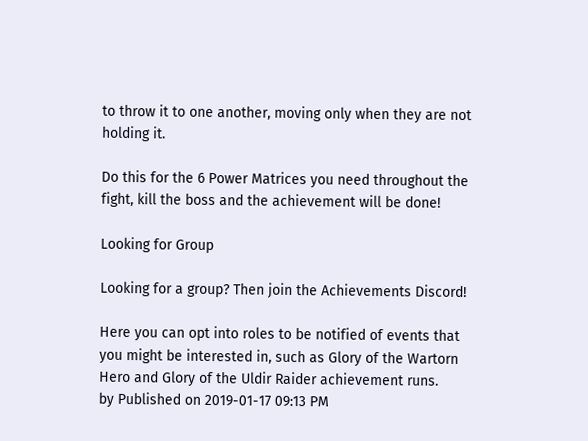to throw it to one another, moving only when they are not holding it.

Do this for the 6 Power Matrices you need throughout the fight, kill the boss and the achievement will be done!

Looking for Group

Looking for a group? Then join the Achievements Discord!

Here you can opt into roles to be notified of events that you might be interested in, such as Glory of the Wartorn Hero and Glory of the Uldir Raider achievement runs.
by Published on 2019-01-17 09:13 PM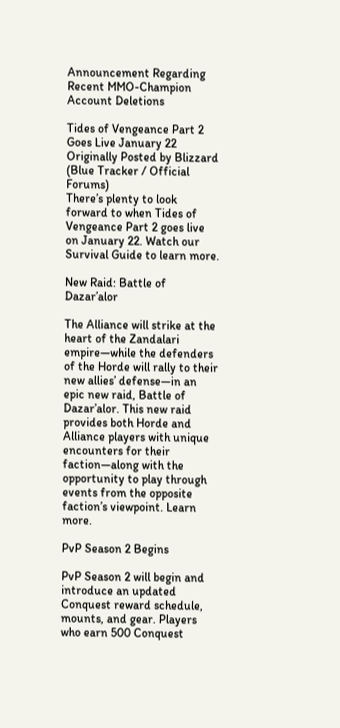Announcement Regarding Recent MMO-Champion Account Deletions

Tides of Vengeance Part 2 Goes Live January 22
Originally Posted by Blizzard (Blue Tracker / Official Forums)
There’s plenty to look forward to when Tides of Vengeance Part 2 goes live on January 22. Watch our Survival Guide to learn more.

New Raid: Battle of Dazar’alor

The Alliance will strike at the heart of the Zandalari empire—while the defenders of the Horde will rally to their new allies’ defense—in an epic new raid, Battle of Dazar’alor. This new raid provides both Horde and Alliance players with unique encounters for their faction—along with the opportunity to play through events from the opposite faction’s viewpoint. Learn more.

PvP Season 2 Begins

PvP Season 2 will begin and introduce an updated Conquest reward schedule, mounts, and gear. Players who earn 500 Conquest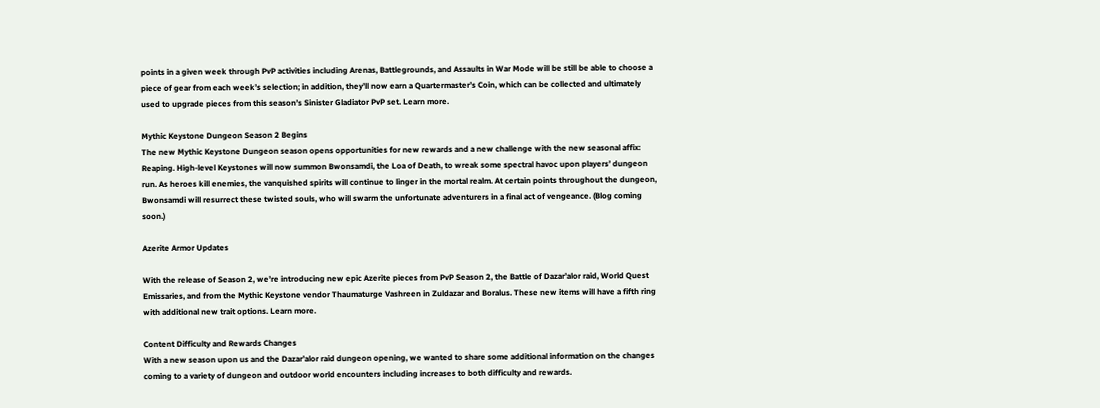points in a given week through PvP activities including Arenas, Battlegrounds, and Assaults in War Mode will be still be able to choose a piece of gear from each week’s selection; in addition, they’ll now earn a Quartermaster’s Coin, which can be collected and ultimately used to upgrade pieces from this season’s Sinister Gladiator PvP set. Learn more.

Mythic Keystone Dungeon Season 2 Begins
The new Mythic Keystone Dungeon season opens opportunities for new rewards and a new challenge with the new seasonal affix: Reaping. High-level Keystones will now summon Bwonsamdi, the Loa of Death, to wreak some spectral havoc upon players’ dungeon run. As heroes kill enemies, the vanquished spirits will continue to linger in the mortal realm. At certain points throughout the dungeon, Bwonsamdi will resurrect these twisted souls, who will swarm the unfortunate adventurers in a final act of vengeance. (Blog coming soon.)

Azerite Armor Updates

With the release of Season 2, we’re introducing new epic Azerite pieces from PvP Season 2, the Battle of Dazar’alor raid, World Quest Emissaries, and from the Mythic Keystone vendor Thaumaturge Vashreen in Zuldazar and Boralus. These new items will have a fifth ring with additional new trait options. Learn more.

Content Difficulty and Rewards Changes
With a new season upon us and the Dazar’alor raid dungeon opening, we wanted to share some additional information on the changes coming to a variety of dungeon and outdoor world encounters including increases to both difficulty and rewards.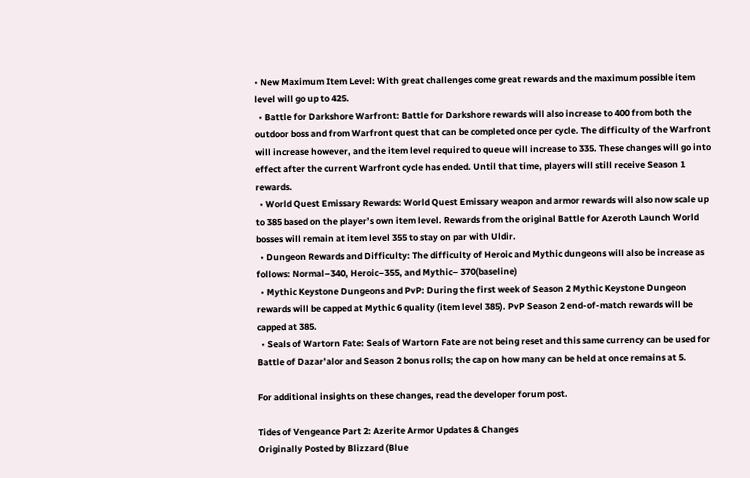• New Maximum Item Level: With great challenges come great rewards and the maximum possible item level will go up to 425.
  • Battle for Darkshore Warfront: Battle for Darkshore rewards will also increase to 400 from both the outdoor boss and from Warfront quest that can be completed once per cycle. The difficulty of the Warfront will increase however, and the item level required to queue will increase to 335. These changes will go into effect after the current Warfront cycle has ended. Until that time, players will still receive Season 1 rewards.
  • World Quest Emissary Rewards: World Quest Emissary weapon and armor rewards will also now scale up to 385 based on the player’s own item level. Rewards from the original Battle for Azeroth Launch World bosses will remain at item level 355 to stay on par with Uldir.
  • Dungeon Rewards and Difficulty: The difficulty of Heroic and Mythic dungeons will also be increase as follows: Normal–340, Heroic–355, and Mythic– 370(baseline)
  • Mythic Keystone Dungeons and PvP: During the first week of Season 2 Mythic Keystone Dungeon rewards will be capped at Mythic 6 quality (item level 385). PvP Season 2 end-of-match rewards will be capped at 385.
  • Seals of Wartorn Fate: Seals of Wartorn Fate are not being reset and this same currency can be used for Battle of Dazar’alor and Season 2 bonus rolls; the cap on how many can be held at once remains at 5.

For additional insights on these changes, read the developer forum post.

Tides of Vengeance Part 2: Azerite Armor Updates & Changes
Originally Posted by Blizzard (Blue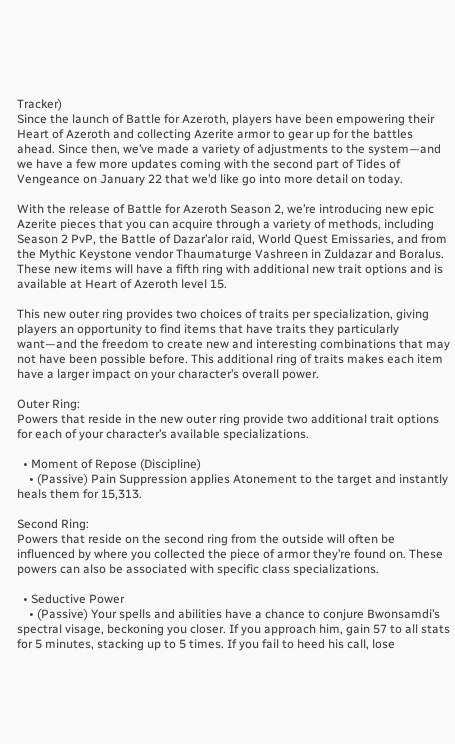Tracker)
Since the launch of Battle for Azeroth, players have been empowering their Heart of Azeroth and collecting Azerite armor to gear up for the battles ahead. Since then, we’ve made a variety of adjustments to the system—and we have a few more updates coming with the second part of Tides of Vengeance on January 22 that we’d like go into more detail on today.

With the release of Battle for Azeroth Season 2, we’re introducing new epic Azerite pieces that you can acquire through a variety of methods, including Season 2 PvP, the Battle of Dazar’alor raid, World Quest Emissaries, and from the Mythic Keystone vendor Thaumaturge Vashreen in Zuldazar and Boralus. These new items will have a fifth ring with additional new trait options and is available at Heart of Azeroth level 15.

This new outer ring provides two choices of traits per specialization, giving players an opportunity to find items that have traits they particularly want—and the freedom to create new and interesting combinations that may not have been possible before. This additional ring of traits makes each item have a larger impact on your character’s overall power.

Outer Ring:
Powers that reside in the new outer ring provide two additional trait options for each of your character’s available specializations.

  • Moment of Repose (Discipline)
    • (Passive) Pain Suppression applies Atonement to the target and instantly heals them for 15,313.

Second Ring:
Powers that reside on the second ring from the outside will often be influenced by where you collected the piece of armor they’re found on. These powers can also be associated with specific class specializations.

  • Seductive Power
    • (Passive) Your spells and abilities have a chance to conjure Bwonsamdi’s spectral visage, beckoning you closer. If you approach him, gain 57 to all stats for 5 minutes, stacking up to 5 times. If you fail to heed his call, lose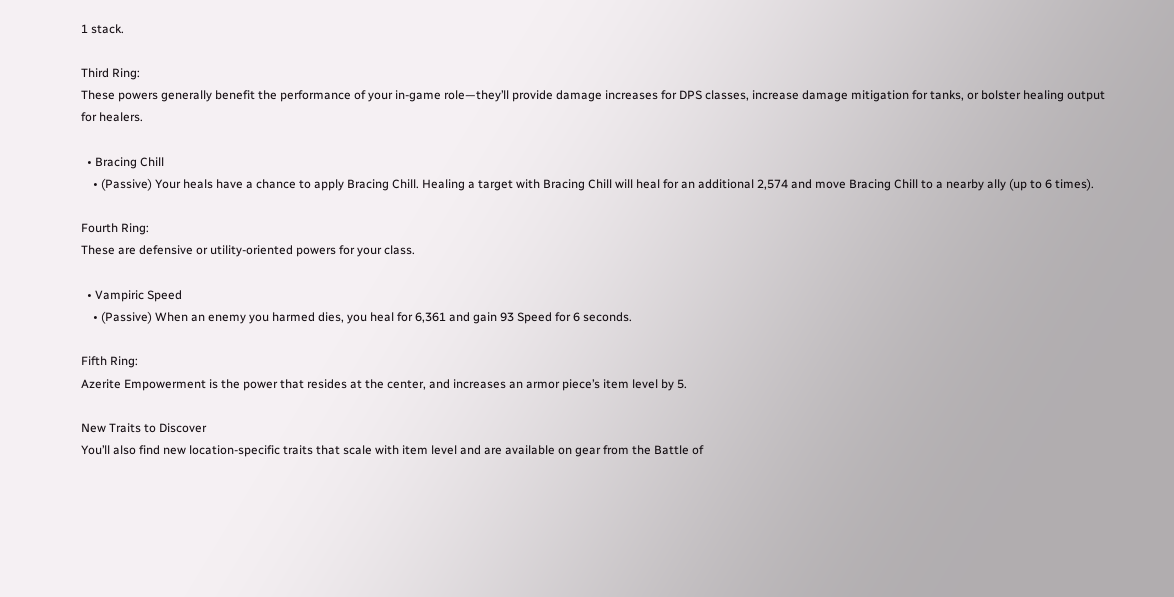1 stack.

Third Ring:
These powers generally benefit the performance of your in-game role—they’ll provide damage increases for DPS classes, increase damage mitigation for tanks, or bolster healing output for healers.

  • Bracing Chill
    • (Passive) Your heals have a chance to apply Bracing Chill. Healing a target with Bracing Chill will heal for an additional 2,574 and move Bracing Chill to a nearby ally (up to 6 times).

Fourth Ring:
These are defensive or utility-oriented powers for your class.

  • Vampiric Speed
    • (Passive) When an enemy you harmed dies, you heal for 6,361 and gain 93 Speed for 6 seconds.

Fifth Ring:
Azerite Empowerment is the power that resides at the center, and increases an armor piece’s item level by 5.

New Traits to Discover
You’ll also find new location-specific traits that scale with item level and are available on gear from the Battle of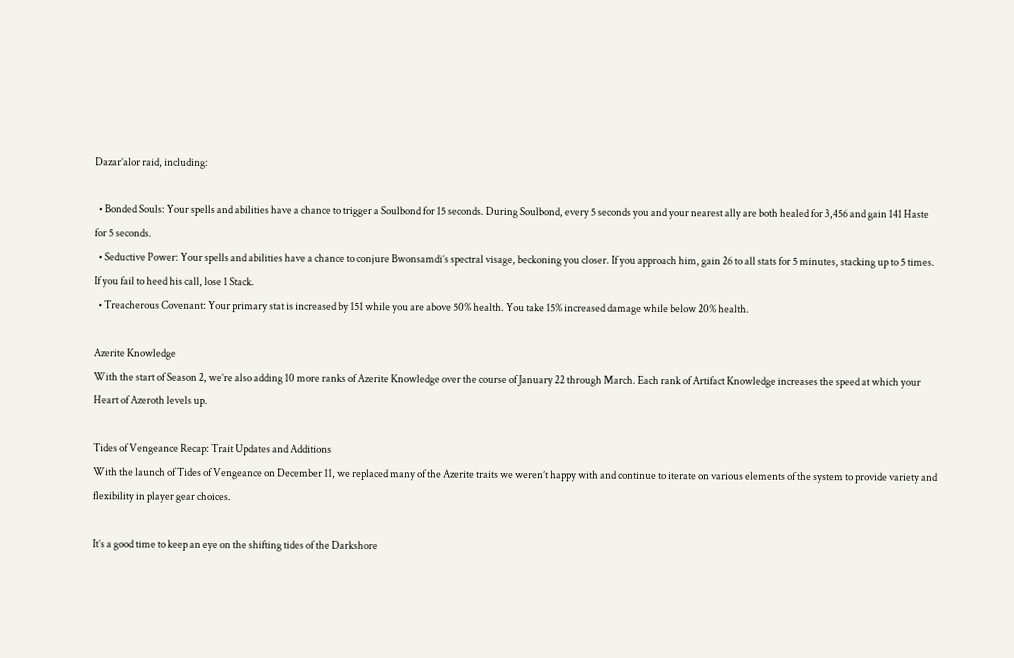Dazar’alor raid, including:

  • Bonded Souls: Your spells and abilities have a chance to trigger a Soulbond for 15 seconds. During Soulbond, every 5 seconds you and your nearest ally are both healed for 3,456 and gain 141 Haste for 5 seconds.
  • Seductive Power: Your spells and abilities have a chance to conjure Bwonsamdi’s spectral visage, beckoning you closer. If you approach him, gain 26 to all stats for 5 minutes, stacking up to 5 times. If you fail to heed his call, lose 1 Stack.
  • Treacherous Covenant: Your primary stat is increased by 151 while you are above 50% health. You take 15% increased damage while below 20% health.

Azerite Knowledge
With the start of Season 2, we’re also adding 10 more ranks of Azerite Knowledge over the course of January 22 through March. Each rank of Artifact Knowledge increases the speed at which your Heart of Azeroth levels up.

Tides of Vengeance Recap: Trait Updates and Additions
With the launch of Tides of Vengeance on December 11, we replaced many of the Azerite traits we weren’t happy with and continue to iterate on various elements of the system to provide variety and flexibility in player gear choices.

It’s a good time to keep an eye on the shifting tides of the Darkshore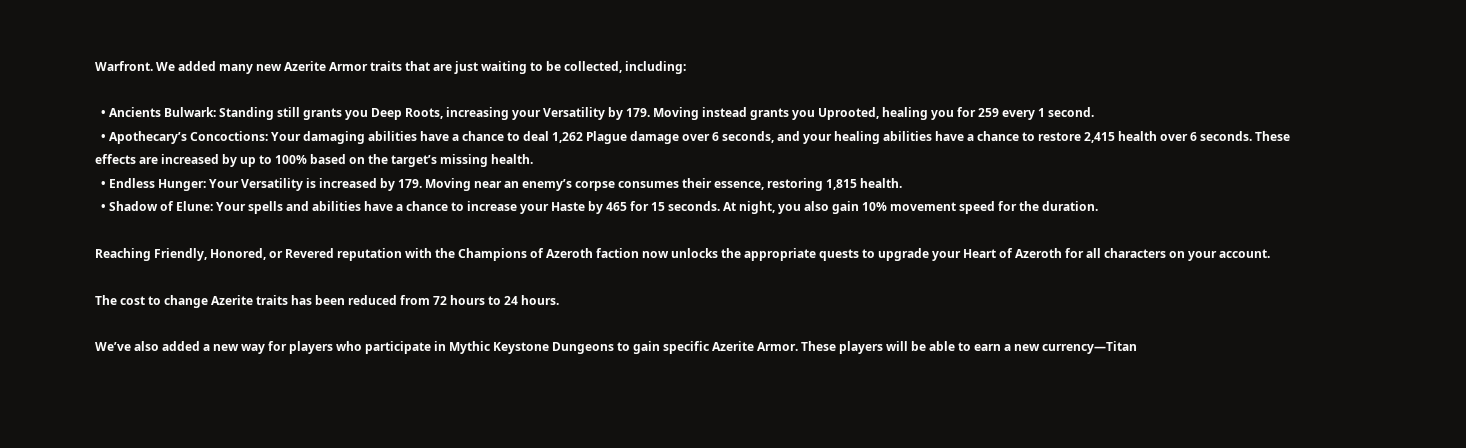Warfront. We added many new Azerite Armor traits that are just waiting to be collected, including:

  • Ancients Bulwark: Standing still grants you Deep Roots, increasing your Versatility by 179. Moving instead grants you Uprooted, healing you for 259 every 1 second.
  • Apothecary’s Concoctions: Your damaging abilities have a chance to deal 1,262 Plague damage over 6 seconds, and your healing abilities have a chance to restore 2,415 health over 6 seconds. These effects are increased by up to 100% based on the target’s missing health.
  • Endless Hunger: Your Versatility is increased by 179. Moving near an enemy’s corpse consumes their essence, restoring 1,815 health.
  • Shadow of Elune: Your spells and abilities have a chance to increase your Haste by 465 for 15 seconds. At night, you also gain 10% movement speed for the duration.

Reaching Friendly, Honored, or Revered reputation with the Champions of Azeroth faction now unlocks the appropriate quests to upgrade your Heart of Azeroth for all characters on your account.

The cost to change Azerite traits has been reduced from 72 hours to 24 hours.

We’ve also added a new way for players who participate in Mythic Keystone Dungeons to gain specific Azerite Armor. These players will be able to earn a new currency—Titan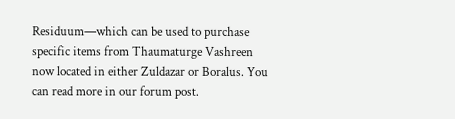Residuum—which can be used to purchase specific items from Thaumaturge Vashreen now located in either Zuldazar or Boralus. You can read more in our forum post.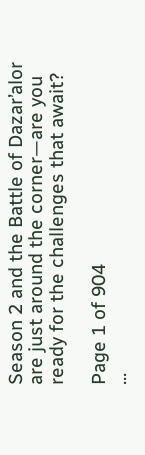Season 2 and the Battle of Dazar’alor are just around the corner—are you ready for the challenges that await?

Page 1 of 904
...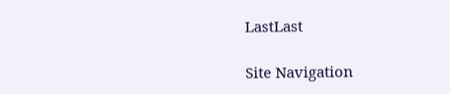LastLast

Site Navigation